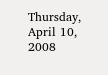Thursday, April 10, 2008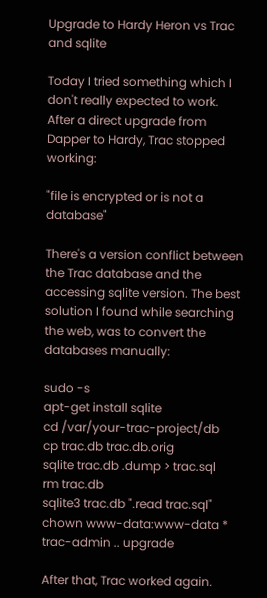Upgrade to Hardy Heron vs Trac and sqlite

Today I tried something which I don't really expected to work. After a direct upgrade from Dapper to Hardy, Trac stopped working:

"file is encrypted or is not a database"

There's a version conflict between the Trac database and the accessing sqlite version. The best solution I found while searching the web, was to convert the databases manually:

sudo -s
apt-get install sqlite
cd /var/your-trac-project/db
cp trac.db trac.db.orig
sqlite trac.db .dump > trac.sql
rm trac.db
sqlite3 trac.db ".read trac.sql"
chown www-data:www-data *
trac-admin .. upgrade

After that, Trac worked again.